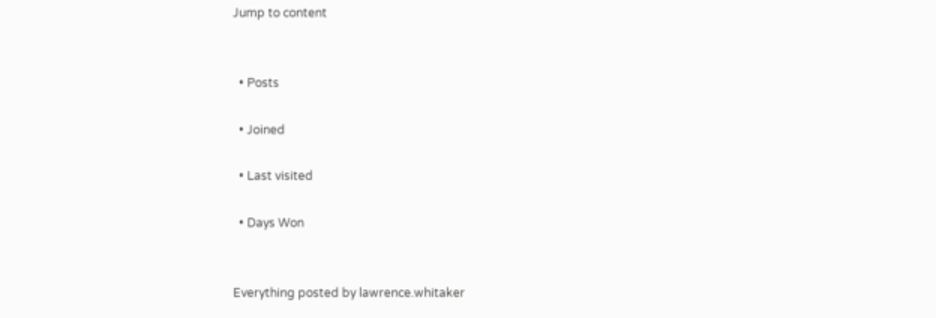Jump to content


  • Posts

  • Joined

  • Last visited

  • Days Won


Everything posted by lawrence.whitaker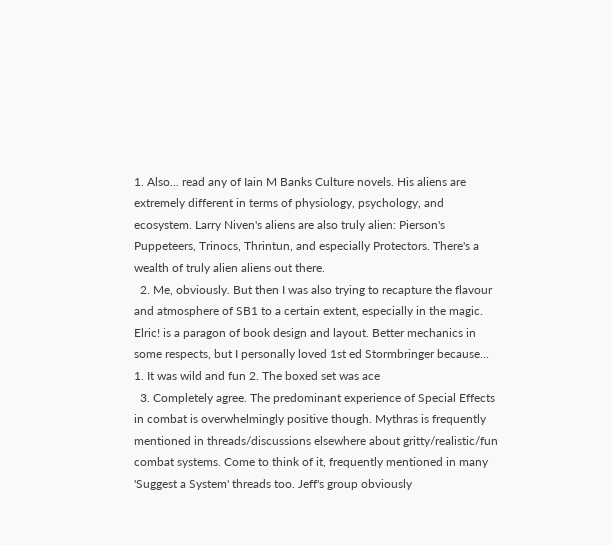1. Also... read any of Iain M Banks Culture novels. His aliens are extremely different in terms of physiology, psychology, and ecosystem. Larry Niven's aliens are also truly alien: Pierson's Puppeteers, Trinocs, Thrintun, and especially Protectors. There's a wealth of truly alien aliens out there.
  2. Me, obviously. But then I was also trying to recapture the flavour and atmosphere of SB1 to a certain extent, especially in the magic. Elric! is a paragon of book design and layout. Better mechanics in some respects, but I personally loved 1st ed Stormbringer because... 1. It was wild and fun 2. The boxed set was ace
  3. Completely agree. The predominant experience of Special Effects in combat is overwhelmingly positive though. Mythras is frequently mentioned in threads/discussions elsewhere about gritty/realistic/fun combat systems. Come to think of it, frequently mentioned in many 'Suggest a System' threads too. Jeff's group obviously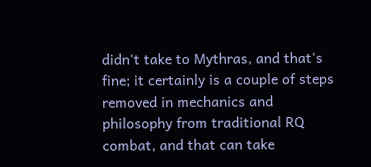didn't take to Mythras, and that's fine; it certainly is a couple of steps removed in mechanics and philosophy from traditional RQ combat, and that can take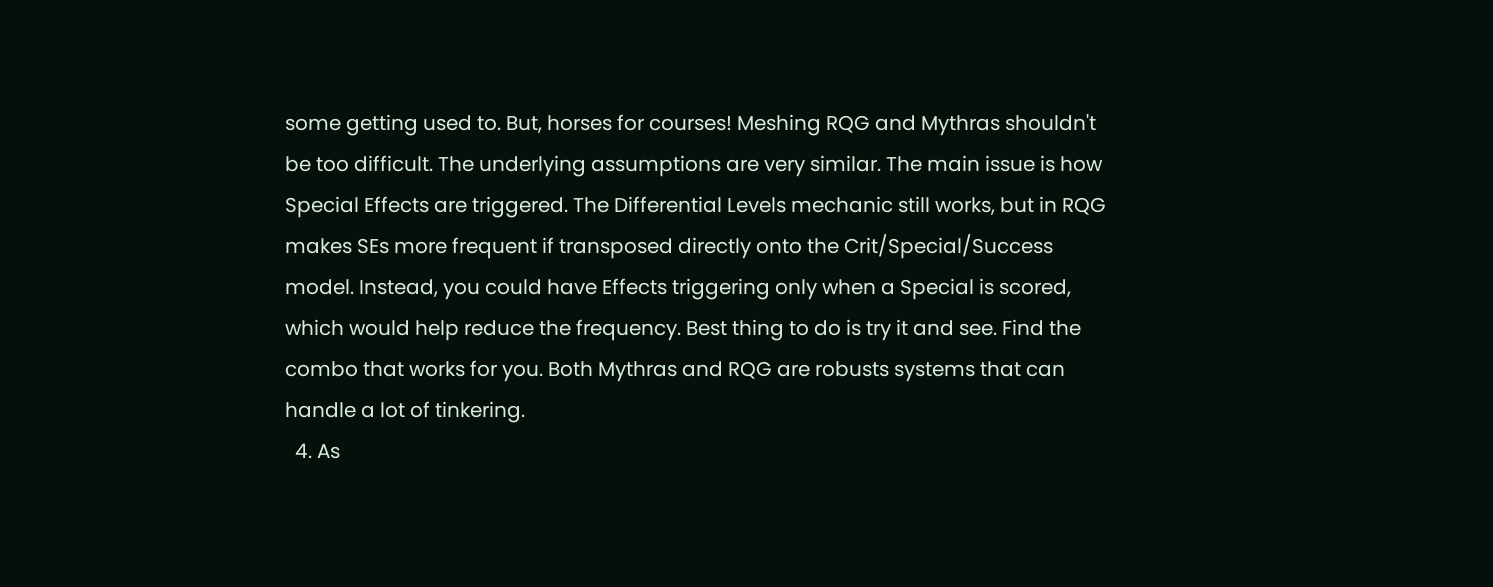some getting used to. But, horses for courses! Meshing RQG and Mythras shouldn't be too difficult. The underlying assumptions are very similar. The main issue is how Special Effects are triggered. The Differential Levels mechanic still works, but in RQG makes SEs more frequent if transposed directly onto the Crit/Special/Success model. Instead, you could have Effects triggering only when a Special is scored, which would help reduce the frequency. Best thing to do is try it and see. Find the combo that works for you. Both Mythras and RQG are robusts systems that can handle a lot of tinkering.
  4. As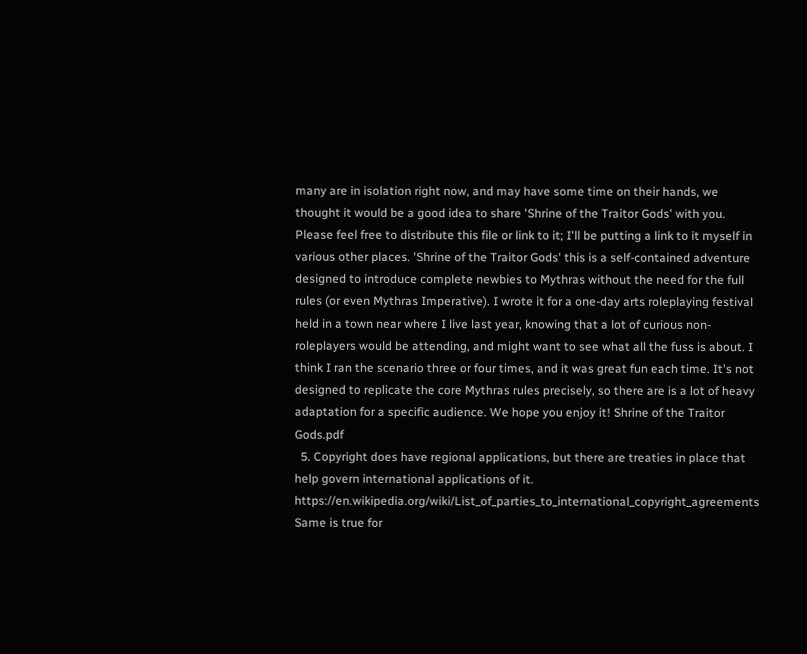many are in isolation right now, and may have some time on their hands, we thought it would be a good idea to share 'Shrine of the Traitor Gods' with you. Please feel free to distribute this file or link to it; I'll be putting a link to it myself in various other places. 'Shrine of the Traitor Gods' this is a self-contained adventure designed to introduce complete newbies to Mythras without the need for the full rules (or even Mythras Imperative). I wrote it for a one-day arts roleplaying festival held in a town near where I live last year, knowing that a lot of curious non-roleplayers would be attending, and might want to see what all the fuss is about. I think I ran the scenario three or four times, and it was great fun each time. It's not designed to replicate the core Mythras rules precisely, so there are is a lot of heavy adaptation for a specific audience. We hope you enjoy it! Shrine of the Traitor Gods.pdf
  5. Copyright does have regional applications, but there are treaties in place that help govern international applications of it. https://en.wikipedia.org/wiki/List_of_parties_to_international_copyright_agreements Same is true for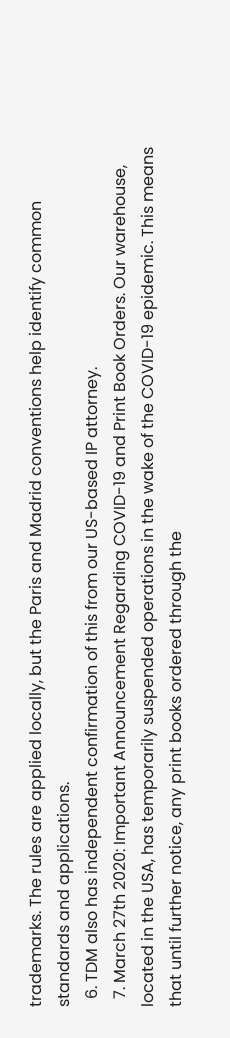trademarks. The rules are applied locally, but the Paris and Madrid conventions help identify common standards and applications.
  6. TDM also has independent confirmation of this from our US-based IP attorney.
  7. March 27th 2020: Important Announcement Regarding COVID-19 and Print Book Orders. Our warehouse, located in the USA, has temporarily suspended operations in the wake of the COVID-19 epidemic. This means that until further notice, any print books ordered through the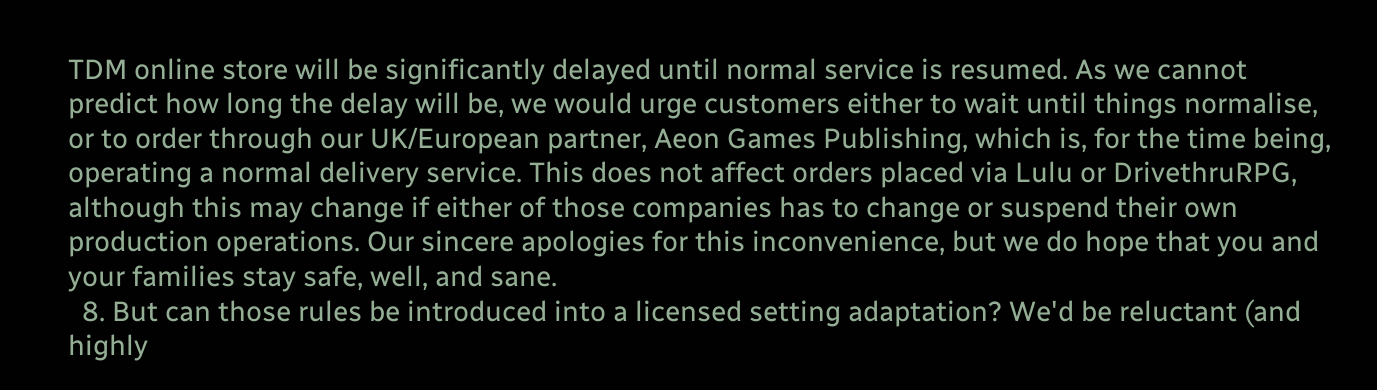TDM online store will be significantly delayed until normal service is resumed. As we cannot predict how long the delay will be, we would urge customers either to wait until things normalise, or to order through our UK/European partner, Aeon Games Publishing, which is, for the time being, operating a normal delivery service. This does not affect orders placed via Lulu or DrivethruRPG, although this may change if either of those companies has to change or suspend their own production operations. Our sincere apologies for this inconvenience, but we do hope that you and your families stay safe, well, and sane.
  8. But can those rules be introduced into a licensed setting adaptation? We'd be reluctant (and highly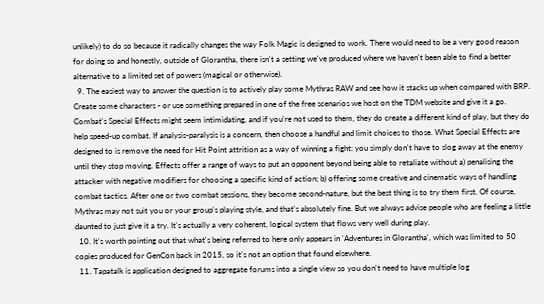unlikely) to do so because it radically changes the way Folk Magic is designed to work. There would need to be a very good reason for doing so and honestly, outside of Glorantha, there isn't a setting we've produced where we haven't been able to find a better alternative to a limited set of powers (magical or otherwise).
  9. The easiest way to answer the question is to actively play some Mythras RAW and see how it stacks up when compared with BRP. Create some characters - or use something prepared in one of the free scenarios we host on the TDM website and give it a go. Combat's Special Effects might seem intimidating, and if you're not used to them, they do create a different kind of play, but they do help speed-up combat. If analysis-paralysis is a concern, then choose a handful and limit choices to those. What Special Effects are designed to is remove the need for Hit Point attrition as a way of winning a fight: you simply don't have to slog away at the enemy until they stop moving. Effects offer a range of ways to put an opponent beyond being able to retaliate without a) penalising the attacker with negative modifiers for choosing a specific kind of action; b) offering some creative and cinematic ways of handling combat tactics. After one or two combat sessions, they become second-nature, but the best thing is to try them first. Of course, Mythras may not suit you or your group's playing style, and that's absolutely fine. But we always advise people who are feeling a little daunted to just give it a try. It's actually a very coherent, logical system that flows very well during play.
  10. It's worth pointing out that what's being referred to here only appears in 'Adventures in Glorantha', which was limited to 50 copies produced for GenCon back in 2015, so it's not an option that found elsewhere.
  11. Tapatalk is application designed to aggregate forums into a single view so you don't need to have multiple log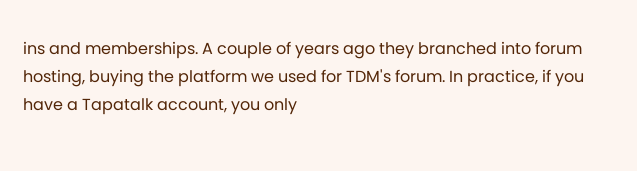ins and memberships. A couple of years ago they branched into forum hosting, buying the platform we used for TDM's forum. In practice, if you have a Tapatalk account, you only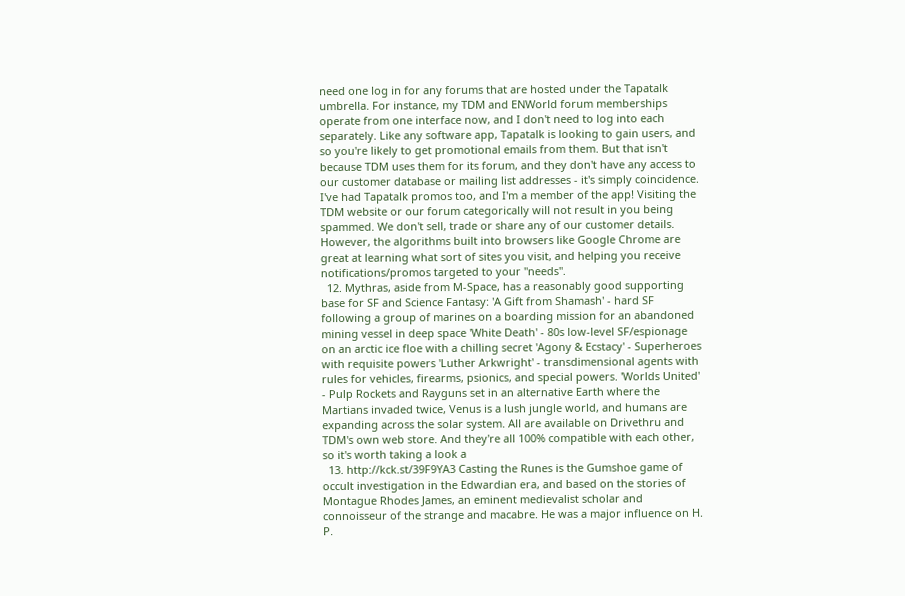need one log in for any forums that are hosted under the Tapatalk umbrella. For instance, my TDM and ENWorld forum memberships operate from one interface now, and I don't need to log into each separately. Like any software app, Tapatalk is looking to gain users, and so you're likely to get promotional emails from them. But that isn't because TDM uses them for its forum, and they don't have any access to our customer database or mailing list addresses - it's simply coincidence. I've had Tapatalk promos too, and I'm a member of the app! Visiting the TDM website or our forum categorically will not result in you being spammed. We don't sell, trade or share any of our customer details. However, the algorithms built into browsers like Google Chrome are great at learning what sort of sites you visit, and helping you receive notifications/promos targeted to your "needs".
  12. Mythras, aside from M-Space, has a reasonably good supporting base for SF and Science Fantasy: 'A Gift from Shamash' - hard SF following a group of marines on a boarding mission for an abandoned mining vessel in deep space 'White Death' - 80s low-level SF/espionage on an arctic ice floe with a chilling secret 'Agony & Ecstacy' - Superheroes with requisite powers 'Luther Arkwright' - transdimensional agents with rules for vehicles, firearms, psionics, and special powers. 'Worlds United' - Pulp Rockets and Rayguns set in an alternative Earth where the Martians invaded twice, Venus is a lush jungle world, and humans are expanding across the solar system. All are available on Drivethru and TDM's own web store. And they're all 100% compatible with each other, so it's worth taking a look a
  13. http://kck.st/39F9YA3 Casting the Runes is the Gumshoe game of occult investigation in the Edwardian era, and based on the stories of Montague Rhodes James, an eminent medievalist scholar and connoisseur of the strange and macabre. He was a major influence on H. P.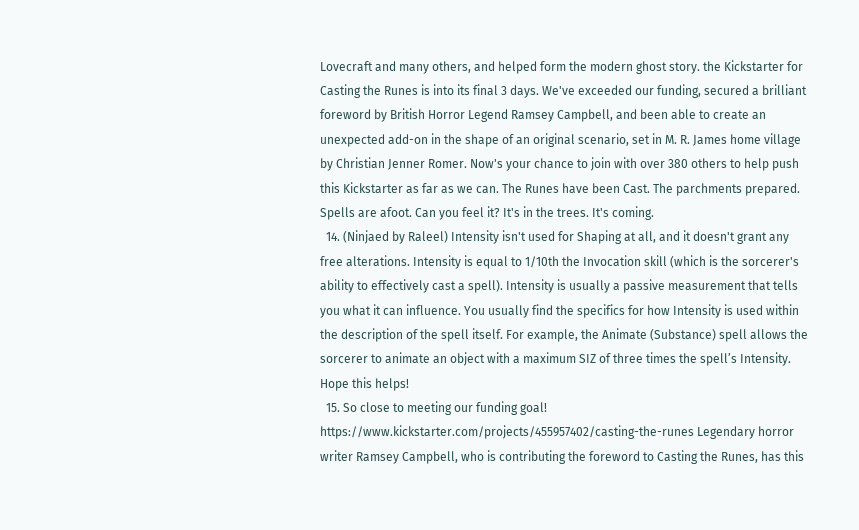Lovecraft and many others, and helped form the modern ghost story. the Kickstarter for Casting the Runes is into its final 3 days. We've exceeded our funding, secured a brilliant foreword by British Horror Legend Ramsey Campbell, and been able to create an unexpected add-on in the shape of an original scenario, set in M. R. James home village by Christian Jenner Romer. Now's your chance to join with over 380 others to help push this Kickstarter as far as we can. The Runes have been Cast. The parchments prepared. Spells are afoot. Can you feel it? It's in the trees. It's coming.
  14. (Ninjaed by Raleel) Intensity isn't used for Shaping at all, and it doesn't grant any free alterations. Intensity is equal to 1/10th the Invocation skill (which is the sorcerer's ability to effectively cast a spell). Intensity is usually a passive measurement that tells you what it can influence. You usually find the specifics for how Intensity is used within the description of the spell itself. For example, the Animate (Substance) spell allows the sorcerer to animate an object with a maximum SIZ of three times the spell’s Intensity. Hope this helps!
  15. So close to meeting our funding goal! https://www.kickstarter.com/projects/455957402/casting-the-runes Legendary horror writer Ramsey Campbell, who is contributing the foreword to Casting the Runes, has this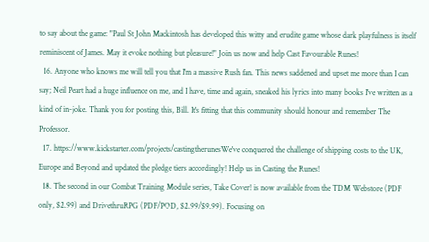to say about the game: "Paul St John Mackintosh has developed this witty and erudite game whose dark playfulness is itself reminiscent of James. May it evoke nothing but pleasure!" Join us now and help Cast Favourable Runes!
  16. Anyone who knows me will tell you that I'm a massive Rush fan. This news saddened and upset me more than I can say; Neil Peart had a huge influence on me, and I have, time and again, sneaked his lyrics into many books I've written as a kind of in-joke. Thank you for posting this, Bill. It's fitting that this community should honour and remember The Professor.
  17. https://www.kickstarter.com/projects/castingtherunesWe've conquered the challenge of shipping costs to the UK, Europe and Beyond and updated the pledge tiers accordingly! Help us in Casting the Runes!
  18. The second in our Combat Training Module series, Take Cover! is now available from the TDM Webstore (PDF only, $2.99) and DrivethruRPG (PDF/POD, $2.99/$9.99). Focusing on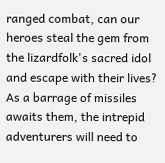ranged combat, can our heroes steal the gem from the lizardfolk's sacred idol and escape with their lives? As a barrage of missiles awaits them, the intrepid adventurers will need to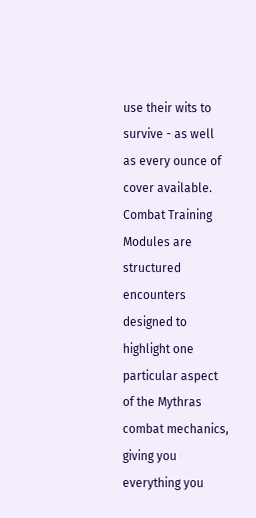use their wits to survive - as well as every ounce of cover available. Combat Training Modules are structured encounters designed to highlight one particular aspect of the Mythras combat mechanics, giving you everything you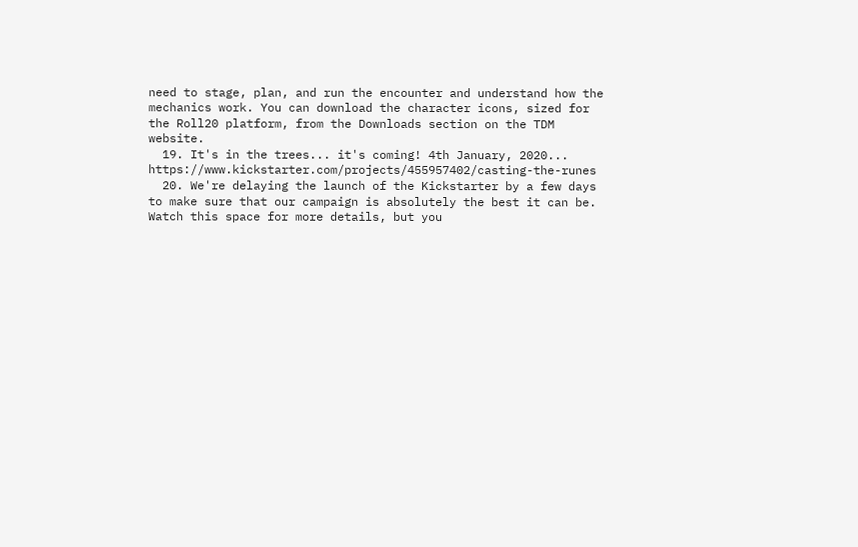need to stage, plan, and run the encounter and understand how the mechanics work. You can download the character icons, sized for the Roll20 platform, from the Downloads section on the TDM website.
  19. It's in the trees... it's coming! 4th January, 2020... https://www.kickstarter.com/projects/455957402/casting-the-runes
  20. We're delaying the launch of the Kickstarter by a few days to make sure that our campaign is absolutely the best it can be. Watch this space for more details, but you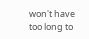won't have too long to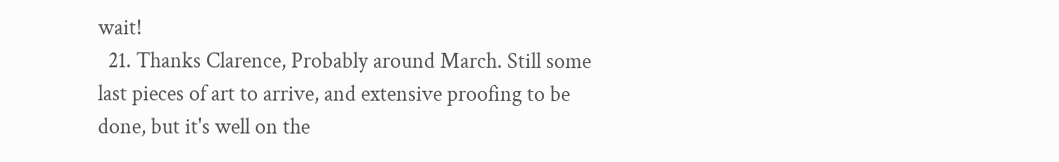wait!
  21. Thanks Clarence, Probably around March. Still some last pieces of art to arrive, and extensive proofing to be done, but it's well on the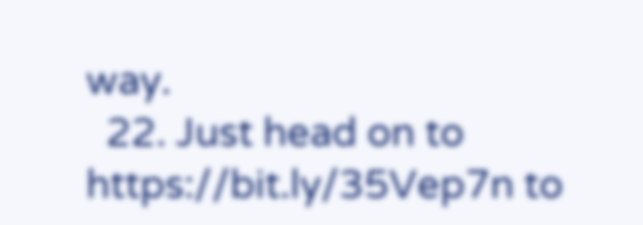way.
  22. Just head on to https://bit.ly/35Vep7n to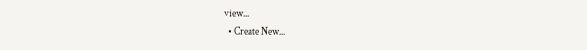view...
  • Create New...